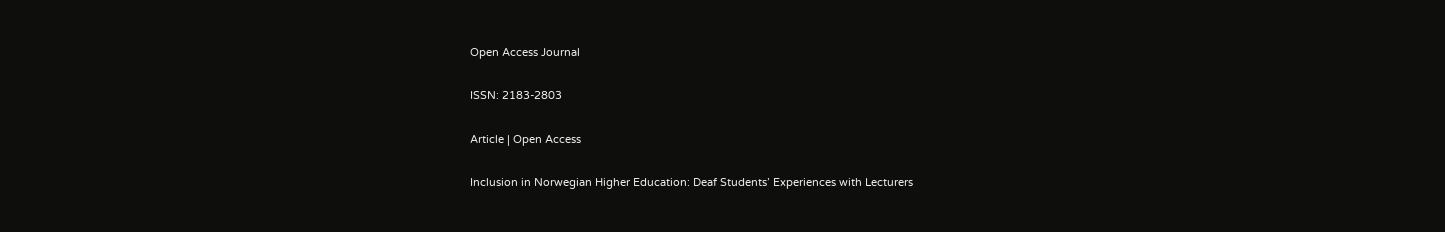Open Access Journal

ISSN: 2183-2803

Article | Open Access

Inclusion in Norwegian Higher Education: Deaf Students’ Experiences with Lecturers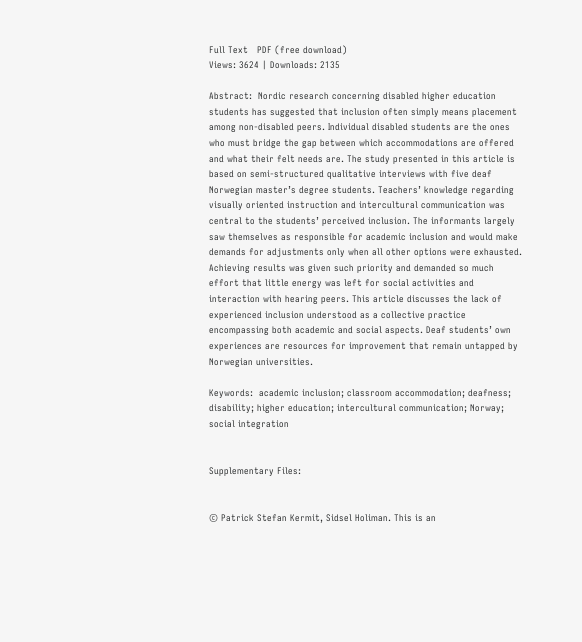Full Text   PDF (free download)
Views: 3624 | Downloads: 2135

Abstract:  Nordic research concerning disabled higher education students has suggested that inclusion often simply means placement among non-disabled peers. Individual disabled students are the ones who must bridge the gap between which accommodations are offered and what their felt needs are. The study presented in this article is based on semi-structured qualitative interviews with five deaf Norwegian master’s degree students. Teachers’ knowledge regarding visually oriented instruction and intercultural communication was central to the students’ perceived inclusion. The informants largely saw themselves as responsible for academic inclusion and would make demands for adjustments only when all other options were exhausted. Achieving results was given such priority and demanded so much effort that little energy was left for social activities and interaction with hearing peers. This article discusses the lack of experienced inclusion understood as a collective practice encompassing both academic and social aspects. Deaf students’ own experiences are resources for improvement that remain untapped by Norwegian universities.

Keywords:  academic inclusion; classroom accommodation; deafness; disability; higher education; intercultural communication; Norway; social integration


Supplementary Files:


© Patrick Stefan Kermit, Sidsel Holiman. This is an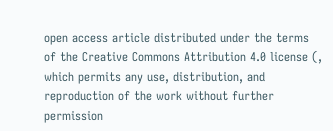open access article distributed under the terms of the Creative Commons Attribution 4.0 license (, which permits any use, distribution, and reproduction of the work without further permission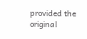provided the original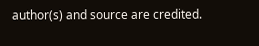author(s) and source are credited.